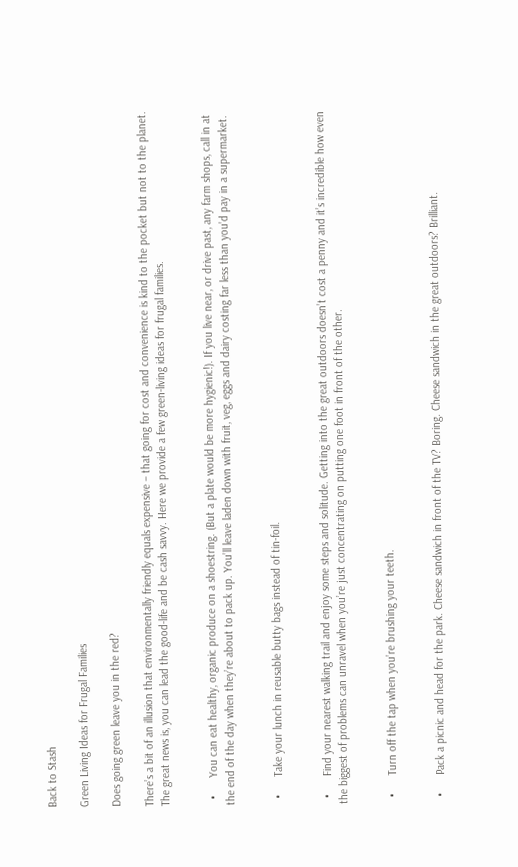Back to Stash

Green Living Ideas for Frugal Families

Does going green leave you in the red?

There’s a bit of an illusion that environmentally friendly equals expensive – that going for cost and convenience is kind to the pocket but not to the planet. The great news is, you can lead the good-life and be cash savvy. Here we provide a few green-living ideas for frugal families.


  •      You can eat healthy, organic produce on a shoestring. (But a plate would be more hygienic!). If you live near, or drive past, any farm shops, call in at the end of the day when they’re about to pack up. You’ll leave laden down with fruit, veg, eggs and dairy costing far less than you’d pay in a supermarket.


  •      Take your lunch in reusable butty bags instead of tin-foil.


  •      Find your nearest walking trail and enjoy some steps and solitude. Getting into the great outdoors doesn’t cost a penny and it’s incredible how even the biggest of problems can unravel when you’re just concentrating on putting one foot in front of the other.


  •      Turn off the tap when you’re brushing your teeth.


  •      Pack a picnic and head for the park. Cheese sandwich in front of the TV? Boring. Cheese sandwich in the great outdoors? Brilliant.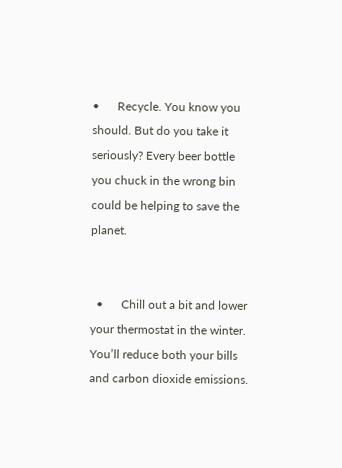•      Recycle. You know you should. But do you take it seriously? Every beer bottle you chuck in the wrong bin could be helping to save the planet.


  •      Chill out a bit and lower your thermostat in the winter. You’ll reduce both your bills and carbon dioxide emissions.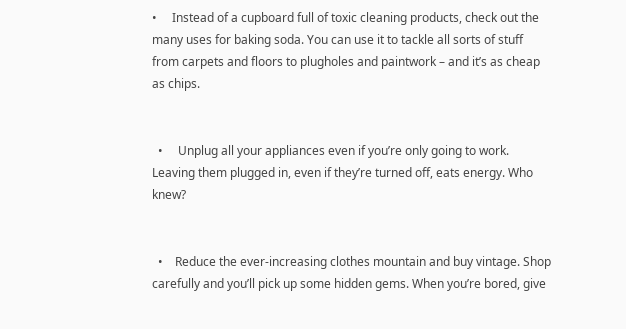•     Instead of a cupboard full of toxic cleaning products, check out the many uses for baking soda. You can use it to tackle all sorts of stuff from carpets and floors to plugholes and paintwork – and it’s as cheap as chips.


  •     Unplug all your appliances even if you’re only going to work. Leaving them plugged in, even if they’re turned off, eats energy. Who knew?


  •    Reduce the ever-increasing clothes mountain and buy vintage. Shop carefully and you’ll pick up some hidden gems. When you’re bored, give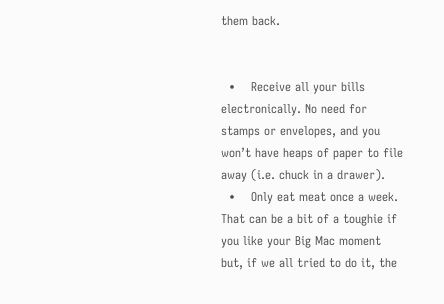them back.


  •    Receive all your bills electronically. No need for stamps or envelopes, and you won’t have heaps of paper to file away (i.e. chuck in a drawer).
  •    Only eat meat once a week. That can be a bit of a toughie if you like your Big Mac moment but, if we all tried to do it, the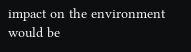impact on the environment would be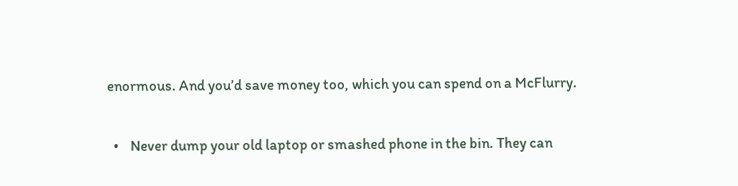enormous. And you’d save money too, which you can spend on a McFlurry.


  •    Never dump your old laptop or smashed phone in the bin. They can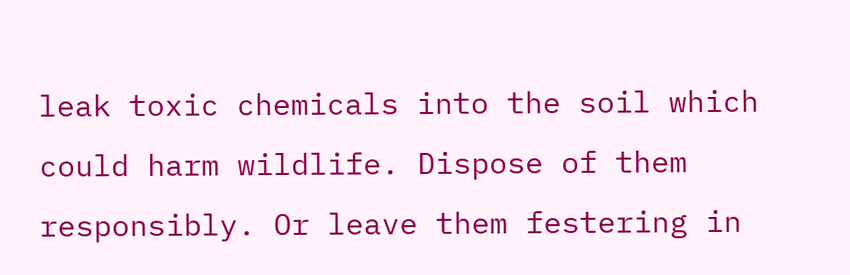leak toxic chemicals into the soil which could harm wildlife. Dispose of them responsibly. Or leave them festering in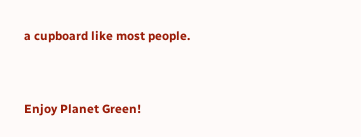a cupboard like most people.


Enjoy Planet Green!